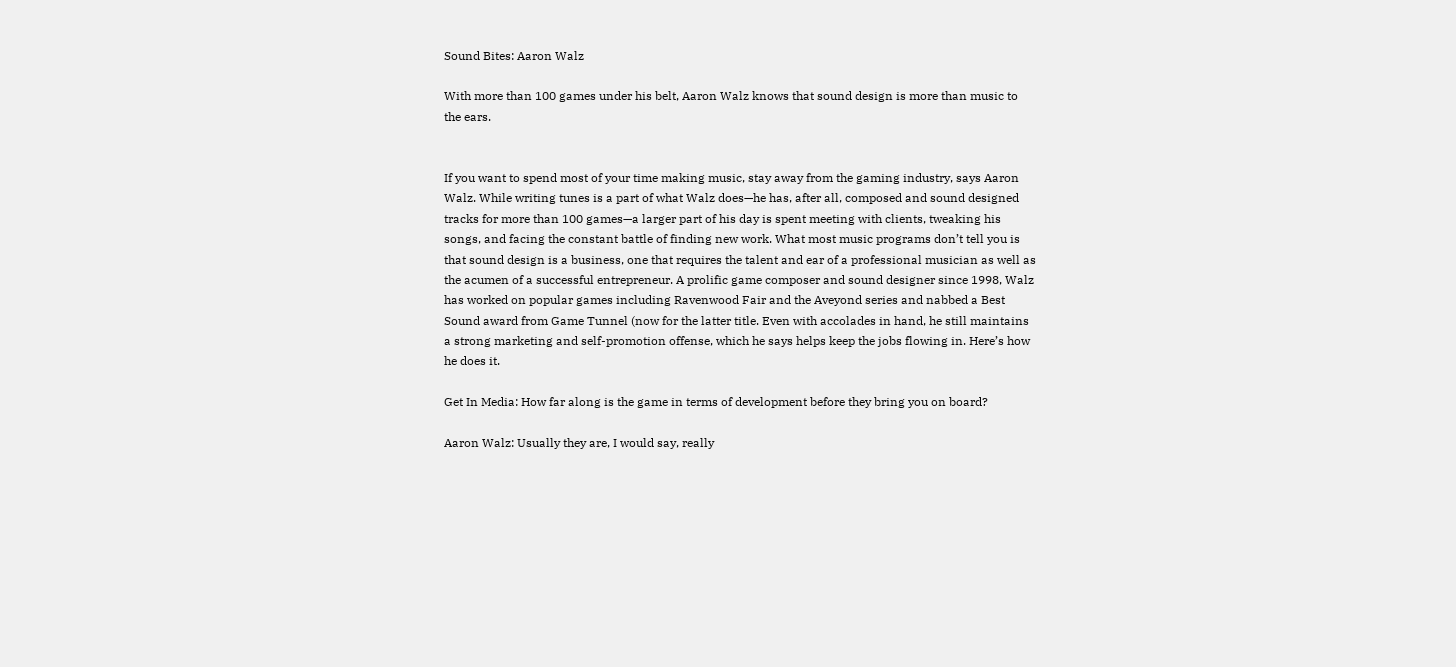Sound Bites: Aaron Walz

With more than 100 games under his belt, Aaron Walz knows that sound design is more than music to the ears.


If you want to spend most of your time making music, stay away from the gaming industry, says Aaron Walz. While writing tunes is a part of what Walz does—he has, after all, composed and sound designed tracks for more than 100 games—a larger part of his day is spent meeting with clients, tweaking his songs, and facing the constant battle of finding new work. What most music programs don’t tell you is that sound design is a business, one that requires the talent and ear of a professional musician as well as the acumen of a successful entrepreneur. A prolific game composer and sound designer since 1998, Walz has worked on popular games including Ravenwood Fair and the Aveyond series and nabbed a Best Sound award from Game Tunnel (now for the latter title. Even with accolades in hand, he still maintains a strong marketing and self-promotion offense, which he says helps keep the jobs flowing in. Here’s how he does it.

Get In Media: How far along is the game in terms of development before they bring you on board?

Aaron Walz: Usually they are, I would say, really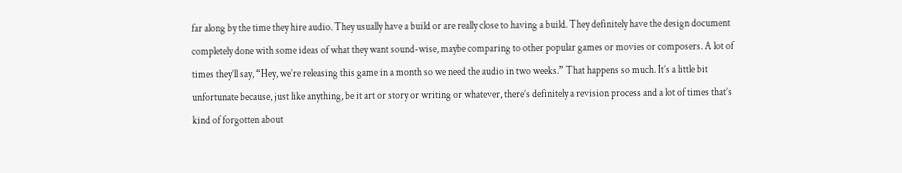far along by the time they hire audio. They usually have a build or are really close to having a build. They definitely have the design document completely done with some ideas of what they want sound-wise, maybe comparing to other popular games or movies or composers. A lot of times they’ll say, “Hey, we’re releasing this game in a month so we need the audio in two weeks.” That happens so much. It’s a little bit unfortunate because, just like anything, be it art or story or writing or whatever, there’s definitely a revision process and a lot of times that’s kind of forgotten about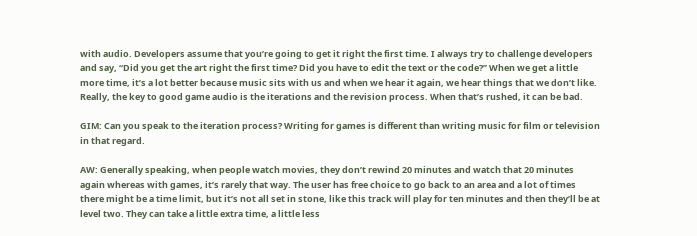with audio. Developers assume that you’re going to get it right the first time. I always try to challenge developers and say, “Did you get the art right the first time? Did you have to edit the text or the code?” When we get a little more time, it’s a lot better because music sits with us and when we hear it again, we hear things that we don’t like. Really, the key to good game audio is the iterations and the revision process. When that’s rushed, it can be bad.

GIM: Can you speak to the iteration process? Writing for games is different than writing music for film or television in that regard.

AW: Generally speaking, when people watch movies, they don’t rewind 20 minutes and watch that 20 minutes again whereas with games, it’s rarely that way. The user has free choice to go back to an area and a lot of times there might be a time limit, but it’s not all set in stone, like this track will play for ten minutes and then they’ll be at level two. They can take a little extra time, a little less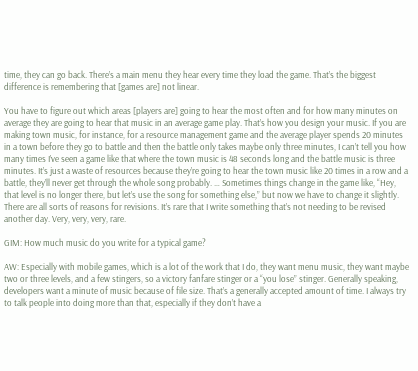time, they can go back. There’s a main menu they hear every time they load the game. That’s the biggest difference is remembering that [games are] not linear.

You have to figure out which areas [players are] going to hear the most often and for how many minutes on average they are going to hear that music in an average game play. That’s how you design your music. If you are making town music, for instance, for a resource management game and the average player spends 20 minutes in a town before they go to battle and then the battle only takes maybe only three minutes, I can’t tell you how many times I’ve seen a game like that where the town music is 48 seconds long and the battle music is three minutes. It’s just a waste of resources because they’re going to hear the town music like 20 times in a row and a battle, they’ll never get through the whole song probably. … Sometimes things change in the game like, “Hey, that level is no longer there, but let’s use the song for something else,” but now we have to change it slightly. There are all sorts of reasons for revisions. It’s rare that I write something that’s not needing to be revised another day. Very, very, very, rare.

GIM: How much music do you write for a typical game?

AW: Especially with mobile games, which is a lot of the work that I do, they want menu music, they want maybe two or three levels, and a few stingers, so a victory fanfare stinger or a “you lose” stinger. Generally speaking, developers want a minute of music because of file size. That’s a generally accepted amount of time. I always try to talk people into doing more than that, especially if they don’t have a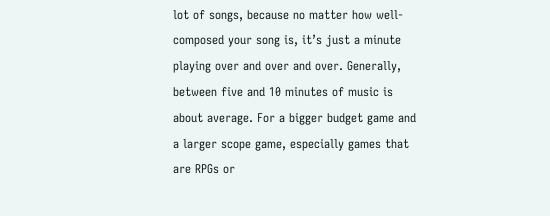lot of songs, because no matter how well-composed your song is, it’s just a minute playing over and over and over. Generally, between five and 10 minutes of music is about average. For a bigger budget game and a larger scope game, especially games that are RPGs or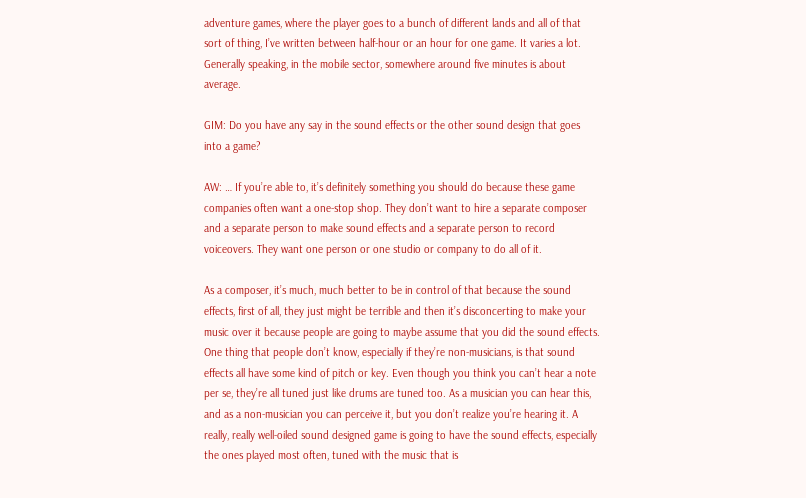adventure games, where the player goes to a bunch of different lands and all of that sort of thing, I’ve written between half-hour or an hour for one game. It varies a lot. Generally speaking, in the mobile sector, somewhere around five minutes is about average.

GIM: Do you have any say in the sound effects or the other sound design that goes into a game?

AW: … If you’re able to, it’s definitely something you should do because these game companies often want a one-stop shop. They don’t want to hire a separate composer and a separate person to make sound effects and a separate person to record voiceovers. They want one person or one studio or company to do all of it.

As a composer, it’s much, much better to be in control of that because the sound effects, first of all, they just might be terrible and then it’s disconcerting to make your music over it because people are going to maybe assume that you did the sound effects. One thing that people don’t know, especially if they’re non-musicians, is that sound effects all have some kind of pitch or key. Even though you think you can’t hear a note per se, they’re all tuned just like drums are tuned too. As a musician you can hear this, and as a non-musician you can perceive it, but you don’t realize you’re hearing it. A really, really well-oiled sound designed game is going to have the sound effects, especially the ones played most often, tuned with the music that is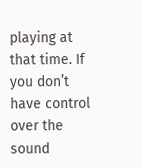playing at that time. If you don’t have control over the sound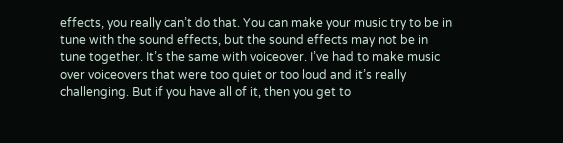effects, you really can’t do that. You can make your music try to be in tune with the sound effects, but the sound effects may not be in tune together. It’s the same with voiceover. I’ve had to make music over voiceovers that were too quiet or too loud and it’s really challenging. But if you have all of it, then you get to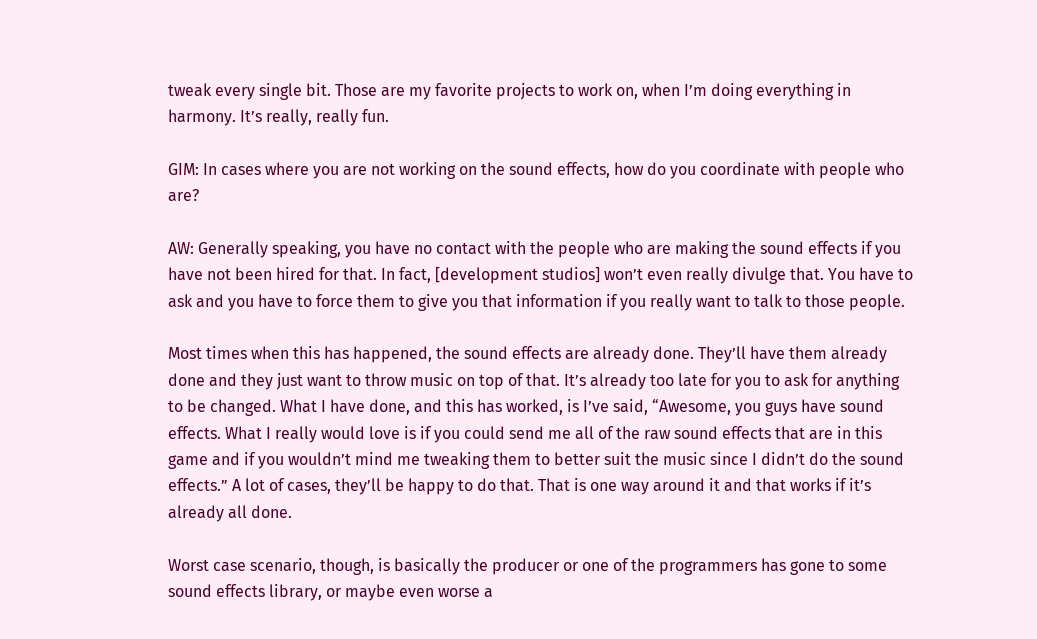tweak every single bit. Those are my favorite projects to work on, when I’m doing everything in harmony. It’s really, really fun.

GIM: In cases where you are not working on the sound effects, how do you coordinate with people who are?

AW: Generally speaking, you have no contact with the people who are making the sound effects if you have not been hired for that. In fact, [development studios] won’t even really divulge that. You have to ask and you have to force them to give you that information if you really want to talk to those people.

Most times when this has happened, the sound effects are already done. They’ll have them already done and they just want to throw music on top of that. It’s already too late for you to ask for anything to be changed. What I have done, and this has worked, is I’ve said, “Awesome, you guys have sound effects. What I really would love is if you could send me all of the raw sound effects that are in this game and if you wouldn’t mind me tweaking them to better suit the music since I didn’t do the sound effects.” A lot of cases, they’ll be happy to do that. That is one way around it and that works if it’s already all done.

Worst case scenario, though, is basically the producer or one of the programmers has gone to some sound effects library, or maybe even worse a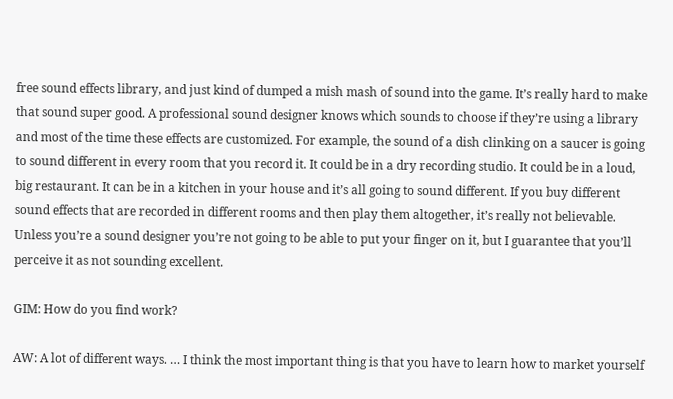free sound effects library, and just kind of dumped a mish mash of sound into the game. It’s really hard to make that sound super good. A professional sound designer knows which sounds to choose if they’re using a library and most of the time these effects are customized. For example, the sound of a dish clinking on a saucer is going to sound different in every room that you record it. It could be in a dry recording studio. It could be in a loud, big restaurant. It can be in a kitchen in your house and it’s all going to sound different. If you buy different sound effects that are recorded in different rooms and then play them altogether, it’s really not believable. Unless you’re a sound designer you’re not going to be able to put your finger on it, but I guarantee that you’ll perceive it as not sounding excellent.

GIM: How do you find work?

AW: A lot of different ways. … I think the most important thing is that you have to learn how to market yourself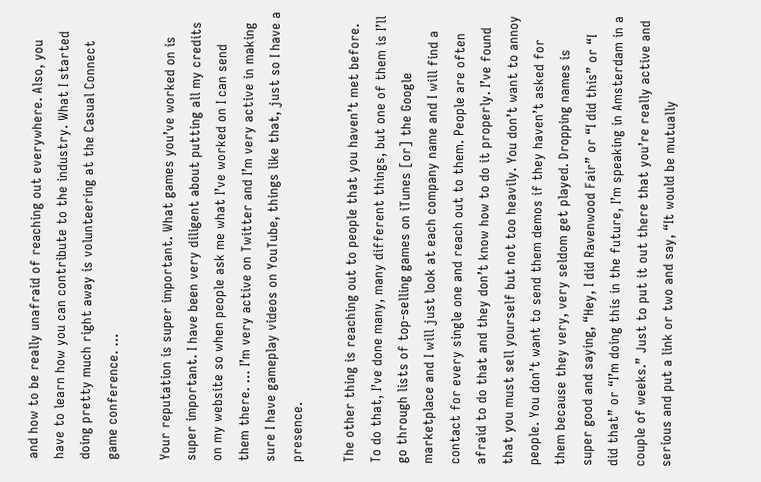and how to be really unafraid of reaching out everywhere. Also, you have to learn how you can contribute to the industry. What I started doing pretty much right away is volunteering at the Casual Connect game conference. …

Your reputation is super important. What games you’ve worked on is super important. I have been very diligent about putting all my credits on my website so when people ask me what I’ve worked on I can send them there. … I’m very active on Twitter and I’m very active in making sure I have gameplay videos on YouTube, things like that, just so I have a presence.

The other thing is reaching out to people that you haven’t met before. To do that, I’ve done many, many different things, but one of them is I’ll go through lists of top-selling games on iTunes [or] the Google marketplace and I will just look at each company name and I will find a contact for every single one and reach out to them. People are often afraid to do that and they don’t know how to do it properly. I’ve found that you must sell yourself but not too heavily. You don’t want to annoy people. You don’t want to send them demos if they haven’t asked for them because they very, very seldom get played. Dropping names is super good and saying, “Hey, I did Ravenwood Fair” or “I did this” or “I did that” or “I’m doing this in the future, I’m speaking in Amsterdam in a couple of weeks.” Just to put it out there that you’re really active and serious and put a link or two and say, “It would be mutually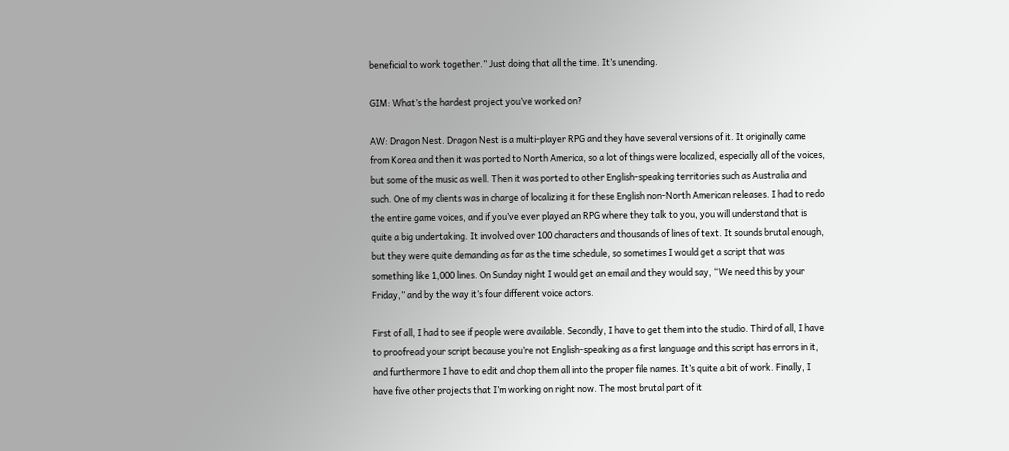beneficial to work together.” Just doing that all the time. It’s unending.

GIM: What’s the hardest project you’ve worked on?

AW: Dragon Nest. Dragon Nest is a multi-player RPG and they have several versions of it. It originally came from Korea and then it was ported to North America, so a lot of things were localized, especially all of the voices, but some of the music as well. Then it was ported to other English-speaking territories such as Australia and such. One of my clients was in charge of localizing it for these English non-North American releases. I had to redo the entire game voices, and if you’ve ever played an RPG where they talk to you, you will understand that is quite a big undertaking. It involved over 100 characters and thousands of lines of text. It sounds brutal enough, but they were quite demanding as far as the time schedule, so sometimes I would get a script that was something like 1,000 lines. On Sunday night I would get an email and they would say, “We need this by your Friday,” and by the way it’s four different voice actors.

First of all, I had to see if people were available. Secondly, I have to get them into the studio. Third of all, I have to proofread your script because you’re not English-speaking as a first language and this script has errors in it, and furthermore I have to edit and chop them all into the proper file names. It’s quite a bit of work. Finally, I have five other projects that I’m working on right now. The most brutal part of it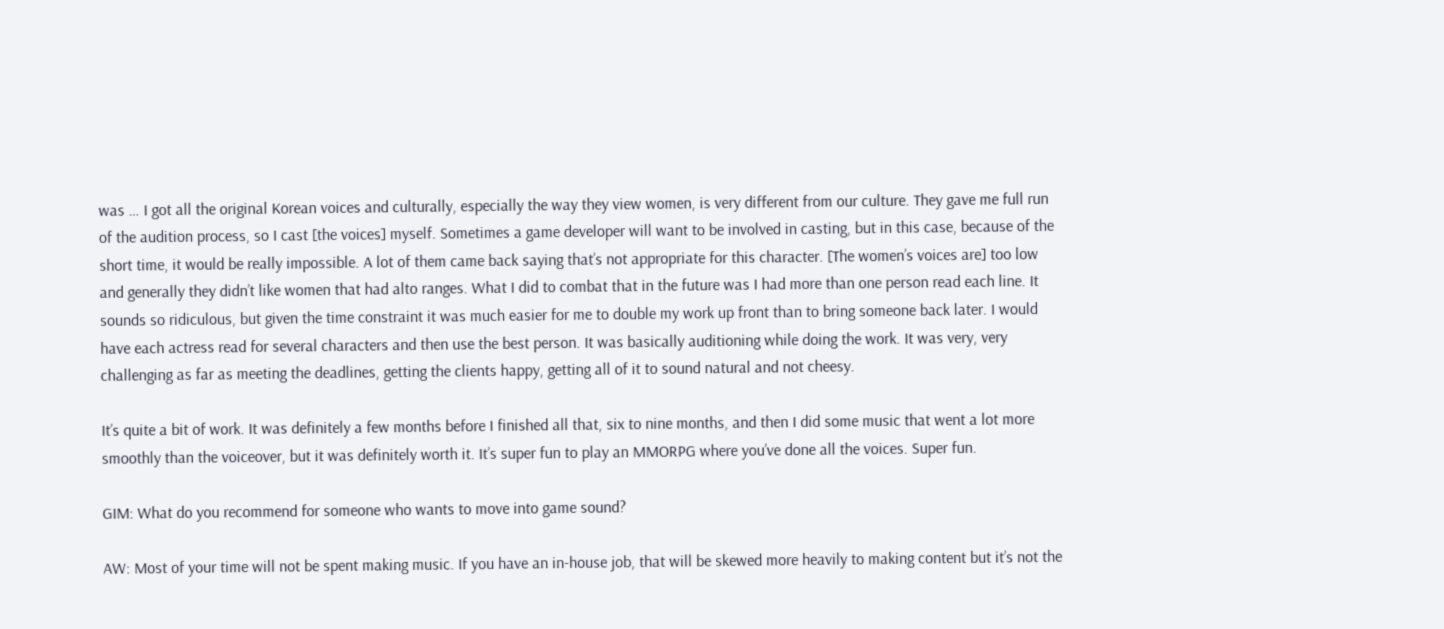was … I got all the original Korean voices and culturally, especially the way they view women, is very different from our culture. They gave me full run of the audition process, so I cast [the voices] myself. Sometimes a game developer will want to be involved in casting, but in this case, because of the short time, it would be really impossible. A lot of them came back saying that’s not appropriate for this character. [The women’s voices are] too low and generally they didn’t like women that had alto ranges. What I did to combat that in the future was I had more than one person read each line. It sounds so ridiculous, but given the time constraint it was much easier for me to double my work up front than to bring someone back later. I would have each actress read for several characters and then use the best person. It was basically auditioning while doing the work. It was very, very challenging as far as meeting the deadlines, getting the clients happy, getting all of it to sound natural and not cheesy.

It’s quite a bit of work. It was definitely a few months before I finished all that, six to nine months, and then I did some music that went a lot more smoothly than the voiceover, but it was definitely worth it. It’s super fun to play an MMORPG where you’ve done all the voices. Super fun.

GIM: What do you recommend for someone who wants to move into game sound?

AW: Most of your time will not be spent making music. If you have an in-house job, that will be skewed more heavily to making content but it’s not the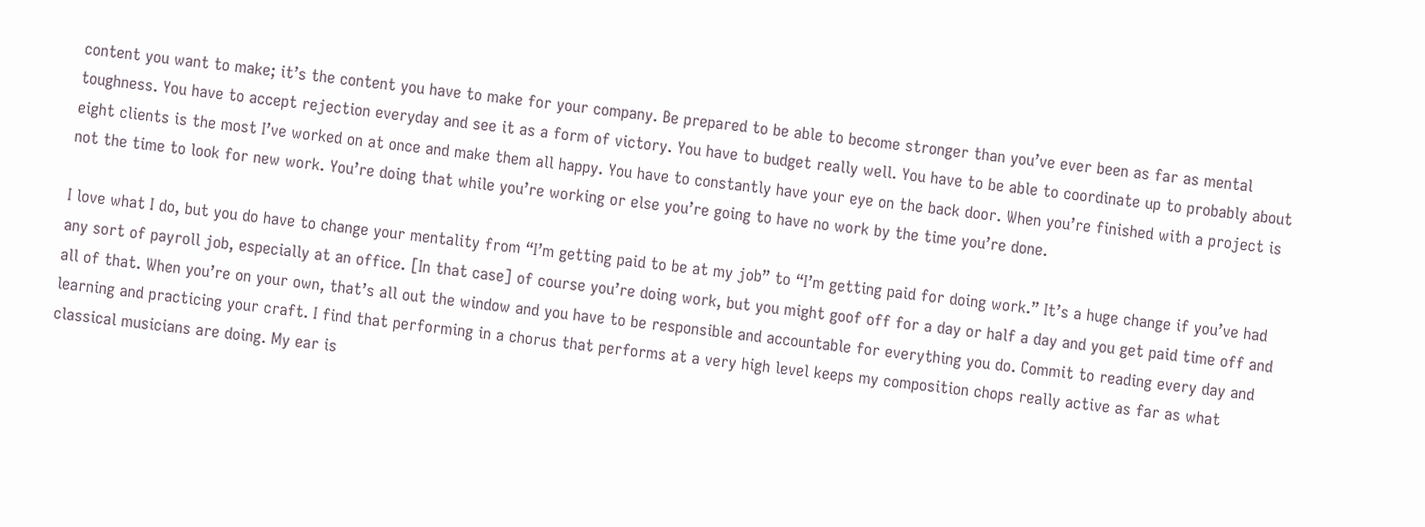content you want to make; it’s the content you have to make for your company. Be prepared to be able to become stronger than you’ve ever been as far as mental toughness. You have to accept rejection everyday and see it as a form of victory. You have to budget really well. You have to be able to coordinate up to probably about eight clients is the most I’ve worked on at once and make them all happy. You have to constantly have your eye on the back door. When you’re finished with a project is not the time to look for new work. You’re doing that while you’re working or else you’re going to have no work by the time you’re done.

I love what I do, but you do have to change your mentality from “I’m getting paid to be at my job” to “I’m getting paid for doing work.” It’s a huge change if you’ve had any sort of payroll job, especially at an office. [In that case] of course you’re doing work, but you might goof off for a day or half a day and you get paid time off and all of that. When you’re on your own, that’s all out the window and you have to be responsible and accountable for everything you do. Commit to reading every day and learning and practicing your craft. I find that performing in a chorus that performs at a very high level keeps my composition chops really active as far as what classical musicians are doing. My ear is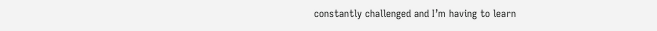constantly challenged and I’m having to learn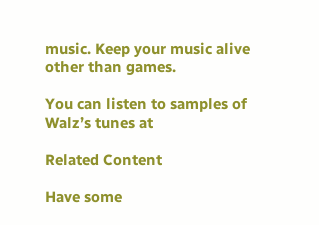music. Keep your music alive other than games.

You can listen to samples of Walz’s tunes at

Related Content

Have some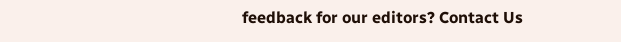feedback for our editors? Contact Us